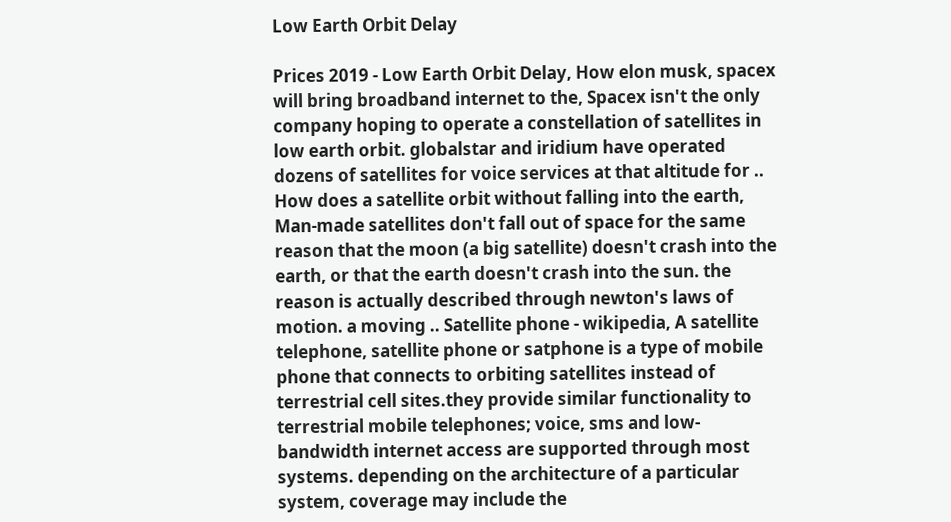Low Earth Orbit Delay

Prices 2019 - Low Earth Orbit Delay, How elon musk, spacex will bring broadband internet to the, Spacex isn't the only company hoping to operate a constellation of satellites in low earth orbit. globalstar and iridium have operated dozens of satellites for voice services at that altitude for .. How does a satellite orbit without falling into the earth, Man-made satellites don't fall out of space for the same reason that the moon (a big satellite) doesn't crash into the earth, or that the earth doesn't crash into the sun. the reason is actually described through newton's laws of motion. a moving .. Satellite phone - wikipedia, A satellite telephone, satellite phone or satphone is a type of mobile phone that connects to orbiting satellites instead of terrestrial cell sites.they provide similar functionality to terrestrial mobile telephones; voice, sms and low-bandwidth internet access are supported through most systems. depending on the architecture of a particular system, coverage may include the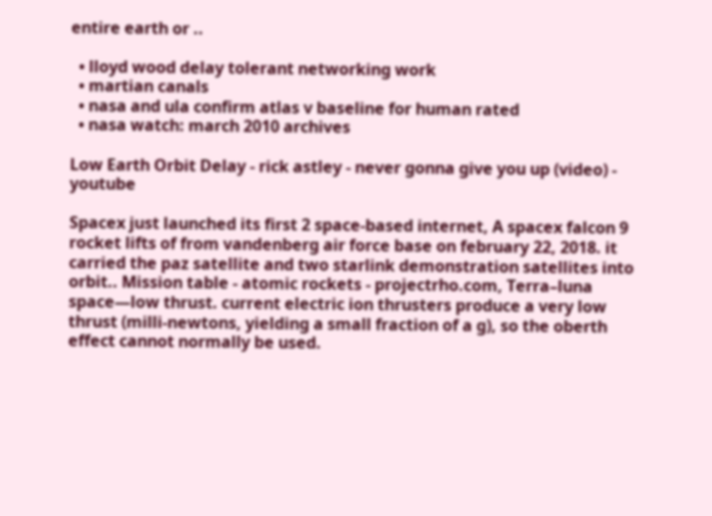entire earth or ..

  • lloyd wood delay tolerant networking work
  • martian canals
  • nasa and ula confirm atlas v baseline for human rated
  • nasa watch: march 2010 archives

Low Earth Orbit Delay - rick astley - never gonna give you up (video) - youtube

Spacex just launched its first 2 space-based internet, A spacex falcon 9 rocket lifts of from vandenberg air force base on february 22, 2018. it carried the paz satellite and two starlink demonstration satellites into orbit.. Mission table - atomic rockets - projectrho.com, Terra–luna space—low thrust. current electric ion thrusters produce a very low thrust (milli-newtons, yielding a small fraction of a g), so the oberth effect cannot normally be used.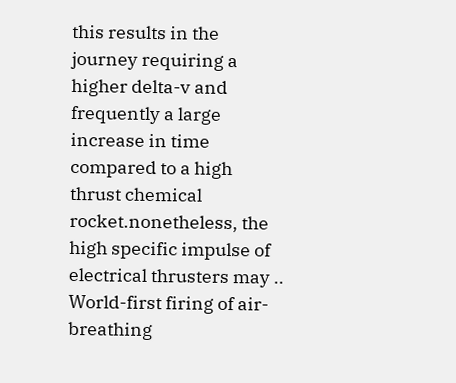this results in the journey requiring a higher delta-v and frequently a large increase in time compared to a high thrust chemical rocket.nonetheless, the high specific impulse of electrical thrusters may .. World-first firing of air-breathing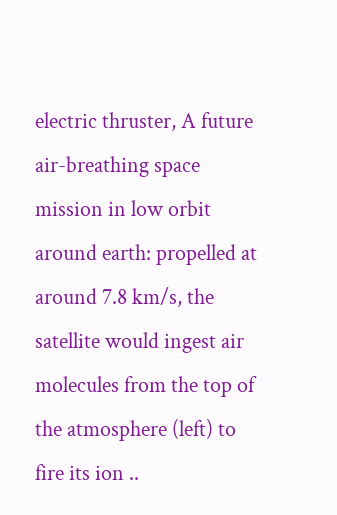electric thruster, A future air-breathing space mission in low orbit around earth: propelled at around 7.8 km/s, the satellite would ingest air molecules from the top of the atmosphere (left) to fire its ion ..